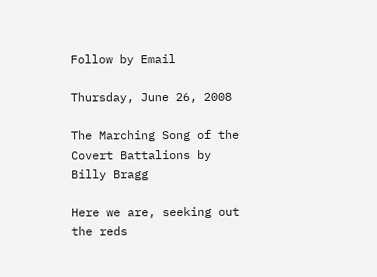Follow by Email

Thursday, June 26, 2008

The Marching Song of the Covert Battalions by Billy Bragg

Here we are, seeking out the reds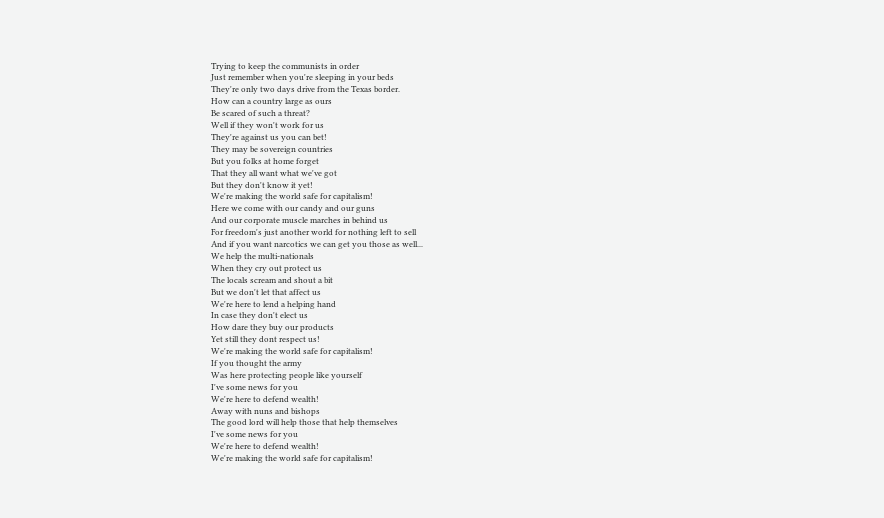Trying to keep the communists in order
Just remember when you're sleeping in your beds
They're only two days drive from the Texas border.
How can a country large as ours
Be scared of such a threat?
Well if they won't work for us
They're against us you can bet!
They may be sovereign countries
But you folks at home forget
That they all want what we've got
But they don't know it yet!
We're making the world safe for capitalism!
Here we come with our candy and our guns
And our corporate muscle marches in behind us
For freedom's just another world for nothing left to sell
And if you want narcotics we can get you those as well...
We help the multi-nationals
When they cry out protect us
The locals scream and shout a bit
But we don't let that affect us
We're here to lend a helping hand
In case they don't elect us
How dare they buy our products
Yet still they dont respect us!
We're making the world safe for capitalism!
If you thought the army
Was here protecting people like yourself
I've some news for you
We're here to defend wealth!
Away with nuns and bishops
The good lord will help those that help themselves
I've some news for you
We're here to defend wealth!
We're making the world safe for capitalism!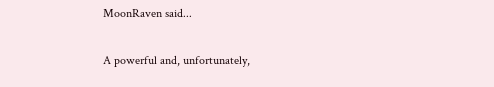MoonRaven said...

A powerful and, unfortunately,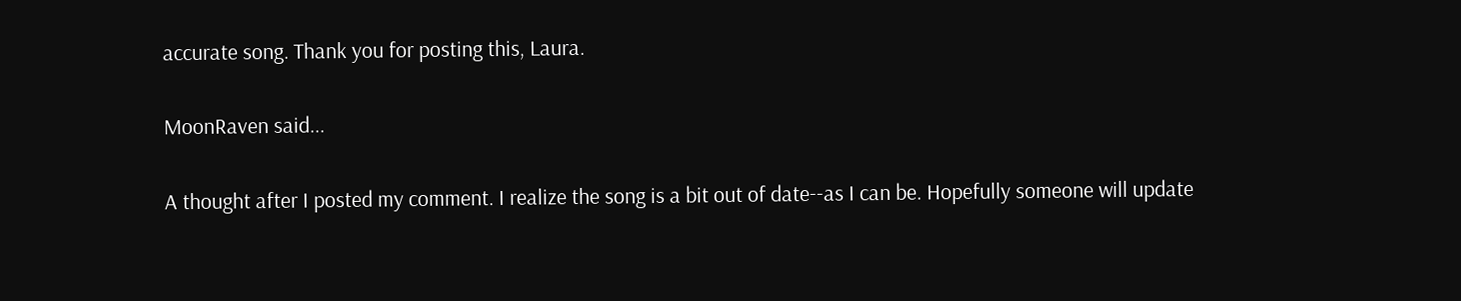accurate song. Thank you for posting this, Laura.

MoonRaven said...

A thought after I posted my comment. I realize the song is a bit out of date--as I can be. Hopefully someone will update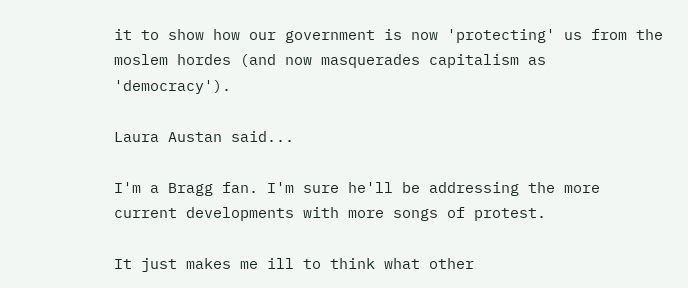it to show how our government is now 'protecting' us from the moslem hordes (and now masquerades capitalism as 'democracy').

Laura Austan said...

I'm a Bragg fan. I'm sure he'll be addressing the more current developments with more songs of protest.

It just makes me ill to think what other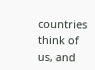countries think of us, and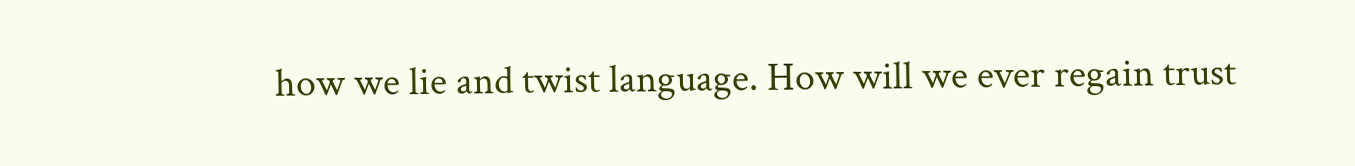how we lie and twist language. How will we ever regain trust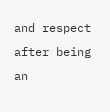and respect after being an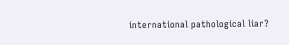international pathological liar?